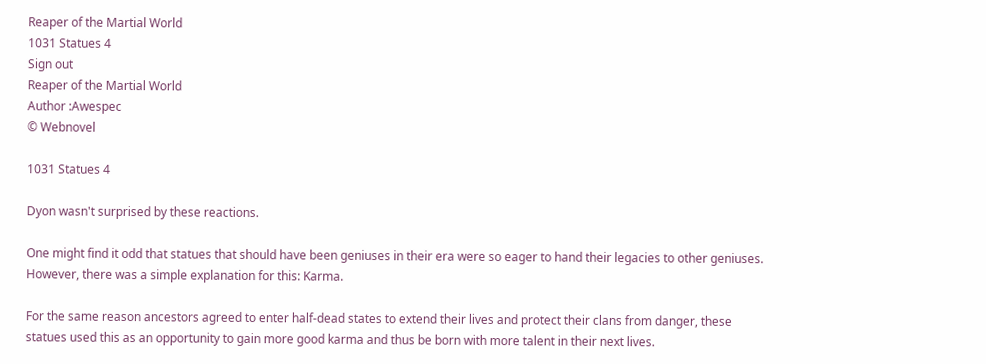Reaper of the Martial World
1031 Statues 4
Sign out
Reaper of the Martial World
Author :Awespec
© Webnovel

1031 Statues 4

Dyon wasn't surprised by these reactions.

One might find it odd that statues that should have been geniuses in their era were so eager to hand their legacies to other geniuses. However, there was a simple explanation for this: Karma.

For the same reason ancestors agreed to enter half-dead states to extend their lives and protect their clans from danger, these statues used this as an opportunity to gain more good karma and thus be born with more talent in their next lives.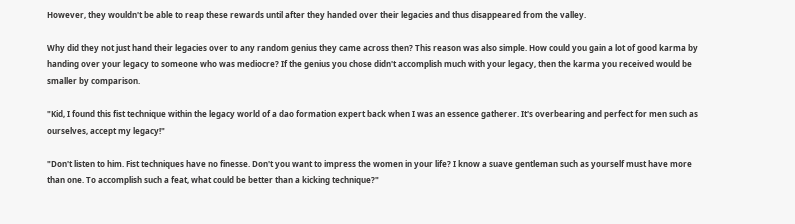However, they wouldn't be able to reap these rewards until after they handed over their legacies and thus disappeared from the valley.

Why did they not just hand their legacies over to any random genius they came across then? This reason was also simple. How could you gain a lot of good karma by handing over your legacy to someone who was mediocre? If the genius you chose didn't accomplish much with your legacy, then the karma you received would be smaller by comparison.

"Kid, I found this fist technique within the legacy world of a dao formation expert back when I was an essence gatherer. It's overbearing and perfect for men such as ourselves, accept my legacy!"

"Don't listen to him. Fist techniques have no finesse. Don't you want to impress the women in your life? I know a suave gentleman such as yourself must have more than one. To accomplish such a feat, what could be better than a kicking technique?"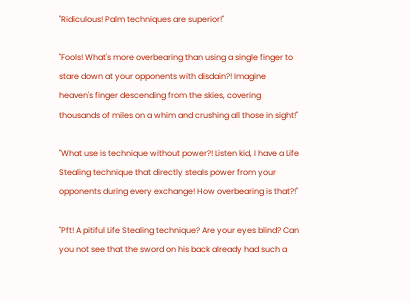"Ridiculous! Palm techniques are superior!"

"Fools! What's more overbearing than using a single finger to stare down at your opponents with disdain?! Imagine heaven's finger descending from the skies, covering thousands of miles on a whim and crushing all those in sight!"

"What use is technique without power?! Listen kid, I have a Life Stealing technique that directly steals power from your opponents during every exchange! How overbearing is that?!"

"Pft! A pitiful Life Stealing technique? Are your eyes blind? Can you not see that the sword on his back already had such a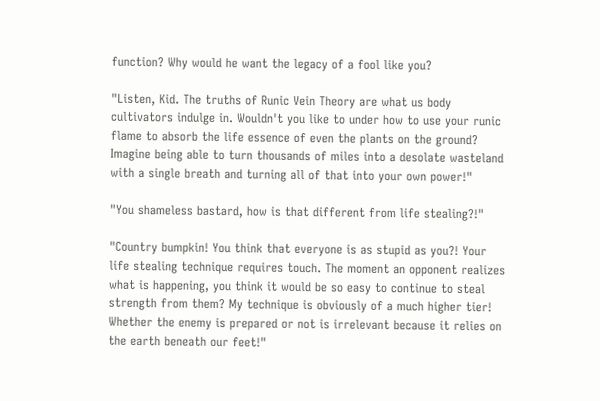function? Why would he want the legacy of a fool like you?

"Listen, Kid. The truths of Runic Vein Theory are what us body cultivators indulge in. Wouldn't you like to under how to use your runic flame to absorb the life essence of even the plants on the ground? Imagine being able to turn thousands of miles into a desolate wasteland with a single breath and turning all of that into your own power!"

"You shameless bastard, how is that different from life stealing?!"

"Country bumpkin! You think that everyone is as stupid as you?! Your life stealing technique requires touch. The moment an opponent realizes what is happening, you think it would be so easy to continue to steal strength from them? My technique is obviously of a much higher tier! Whether the enemy is prepared or not is irrelevant because it relies on the earth beneath our feet!"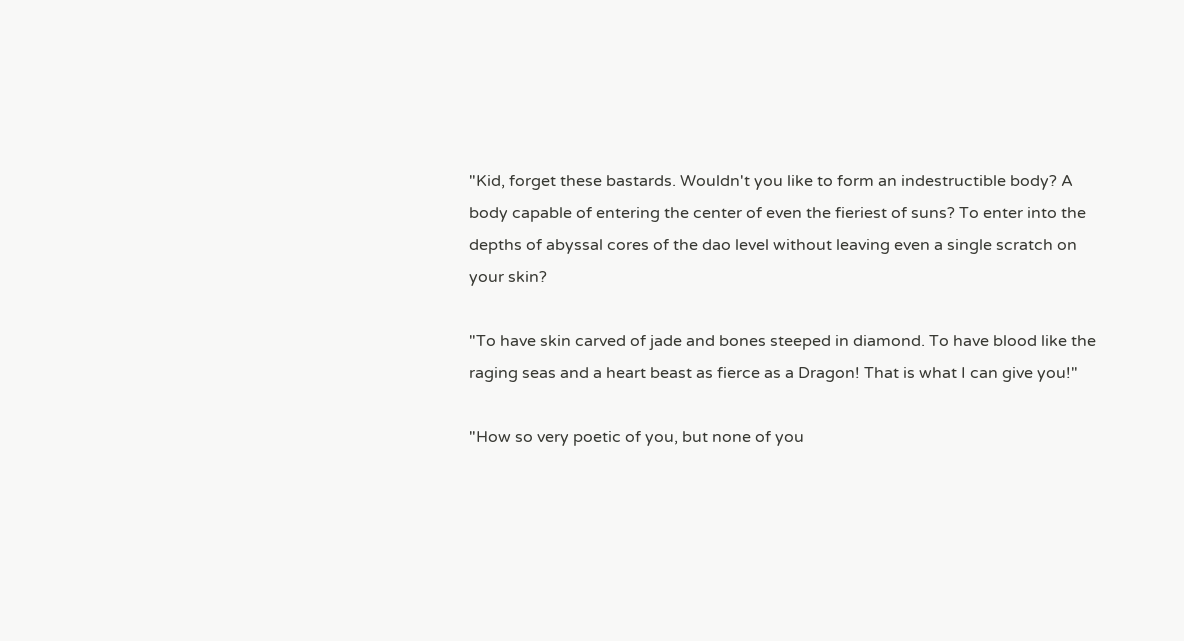"Kid, forget these bastards. Wouldn't you like to form an indestructible body? A body capable of entering the center of even the fieriest of suns? To enter into the depths of abyssal cores of the dao level without leaving even a single scratch on your skin?

"To have skin carved of jade and bones steeped in diamond. To have blood like the raging seas and a heart beast as fierce as a Dragon! That is what I can give you!"

"How so very poetic of you, but none of you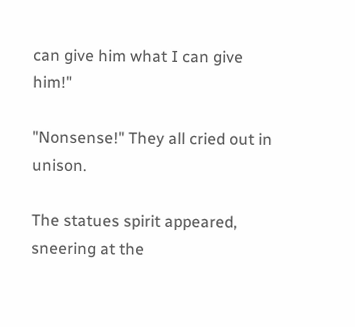can give him what I can give him!"

"Nonsense!" They all cried out in unison.

The statues spirit appeared, sneering at the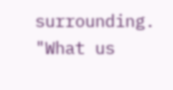surrounding. "What us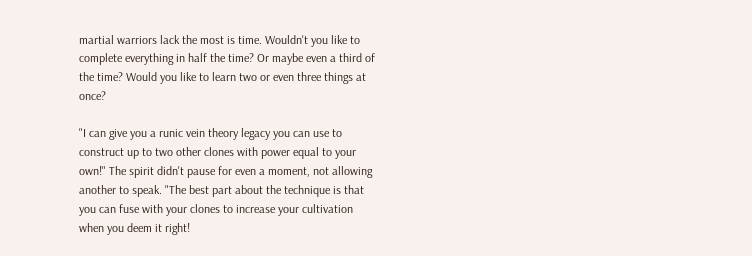martial warriors lack the most is time. Wouldn't you like to complete everything in half the time? Or maybe even a third of the time? Would you like to learn two or even three things at once?

"I can give you a runic vein theory legacy you can use to construct up to two other clones with power equal to your own!" The spirit didn't pause for even a moment, not allowing another to speak. "The best part about the technique is that you can fuse with your clones to increase your cultivation when you deem it right!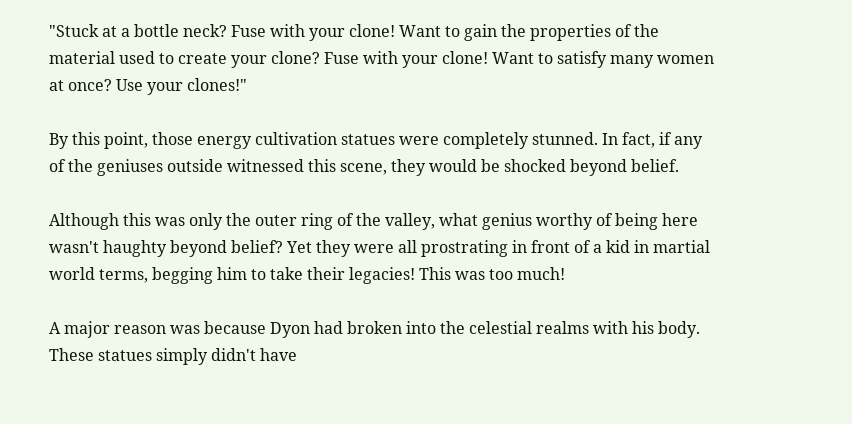"Stuck at a bottle neck? Fuse with your clone! Want to gain the properties of the material used to create your clone? Fuse with your clone! Want to satisfy many women at once? Use your clones!"

By this point, those energy cultivation statues were completely stunned. In fact, if any of the geniuses outside witnessed this scene, they would be shocked beyond belief.

Although this was only the outer ring of the valley, what genius worthy of being here wasn't haughty beyond belief? Yet they were all prostrating in front of a kid in martial world terms, begging him to take their legacies! This was too much!

A major reason was because Dyon had broken into the celestial realms with his body. These statues simply didn't have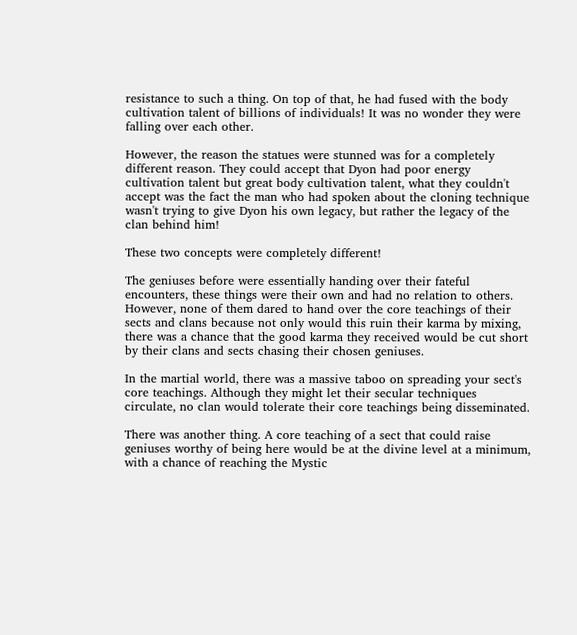resistance to such a thing. On top of that, he had fused with the body cultivation talent of billions of individuals! It was no wonder they were falling over each other.

However, the reason the statues were stunned was for a completely different reason. They could accept that Dyon had poor energy cultivation talent but great body cultivation talent, what they couldn't accept was the fact the man who had spoken about the cloning technique wasn't trying to give Dyon his own legacy, but rather the legacy of the clan behind him!

These two concepts were completely different!

The geniuses before were essentially handing over their fateful encounters, these things were their own and had no relation to others. However, none of them dared to hand over the core teachings of their sects and clans because not only would this ruin their karma by mixing, there was a chance that the good karma they received would be cut short by their clans and sects chasing their chosen geniuses.

In the martial world, there was a massive taboo on spreading your sect's core teachings. Although they might let their secular techniques circulate, no clan would tolerate their core teachings being disseminated.

There was another thing. A core teaching of a sect that could raise geniuses worthy of being here would be at the divine level at a minimum, with a chance of reaching the Mystic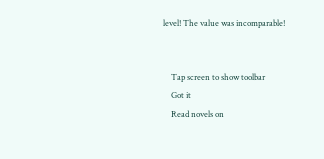level! The value was incomparable!


    Tap screen to show toolbar
    Got it
    Read novels on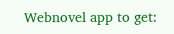Webnovel app to get: